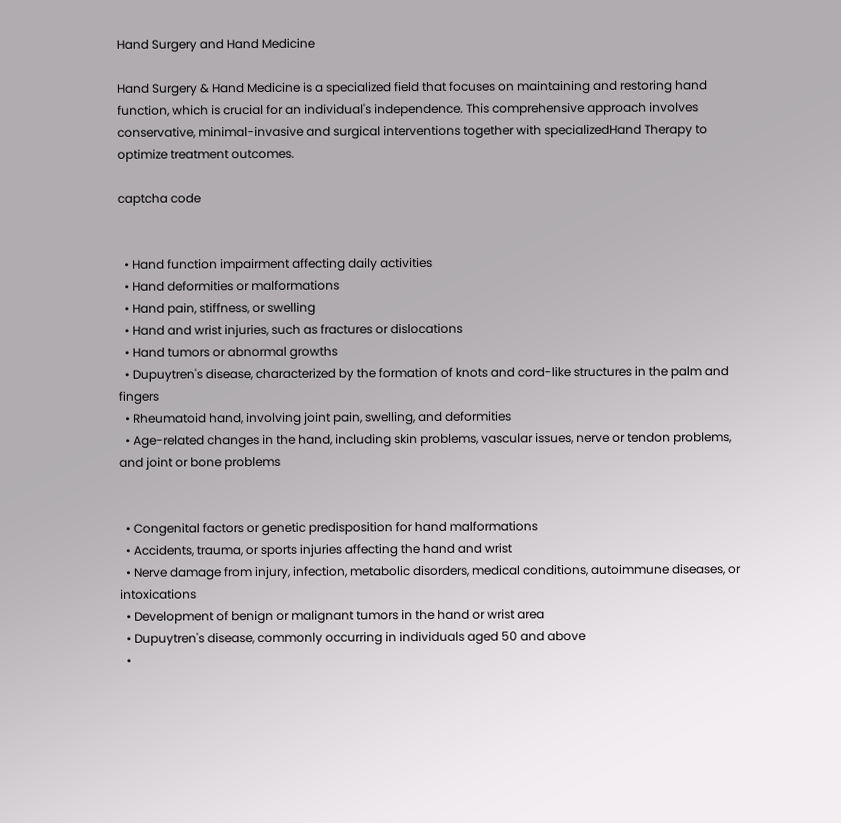Hand Surgery and Hand Medicine

Hand Surgery & Hand Medicine is a specialized field that focuses on maintaining and restoring hand function, which is crucial for an individual's independence. This comprehensive approach involves conservative, minimal-invasive and surgical interventions together with specializedHand Therapy to optimize treatment outcomes.

captcha code


  • Hand function impairment affecting daily activities
  • Hand deformities or malformations
  • Hand pain, stiffness, or swelling
  • Hand and wrist injuries, such as fractures or dislocations
  • Hand tumors or abnormal growths
  • Dupuytren's disease, characterized by the formation of knots and cord-like structures in the palm and fingers
  • Rheumatoid hand, involving joint pain, swelling, and deformities
  • Age-related changes in the hand, including skin problems, vascular issues, nerve or tendon problems, and joint or bone problems


  • Congenital factors or genetic predisposition for hand malformations
  • Accidents, trauma, or sports injuries affecting the hand and wrist
  • Nerve damage from injury, infection, metabolic disorders, medical conditions, autoimmune diseases, or intoxications
  • Development of benign or malignant tumors in the hand or wrist area
  • Dupuytren's disease, commonly occurring in individuals aged 50 and above
  •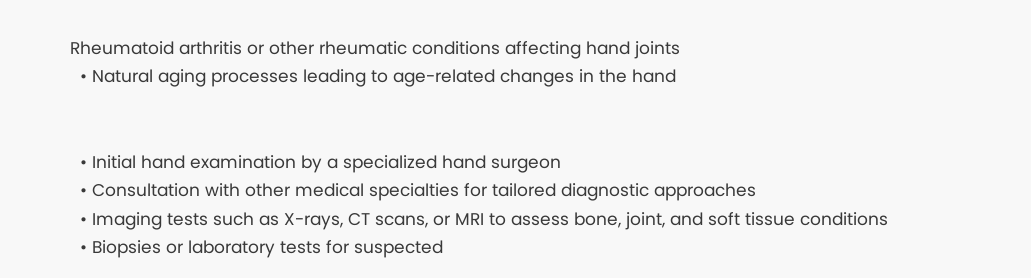Rheumatoid arthritis or other rheumatic conditions affecting hand joints
  • Natural aging processes leading to age-related changes in the hand


  • Initial hand examination by a specialized hand surgeon
  • Consultation with other medical specialties for tailored diagnostic approaches
  • Imaging tests such as X-rays, CT scans, or MRI to assess bone, joint, and soft tissue conditions
  • Biopsies or laboratory tests for suspected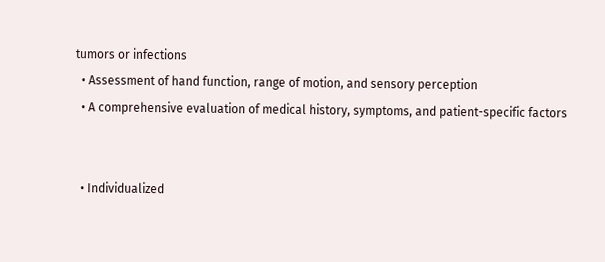tumors or infections
  • Assessment of hand function, range of motion, and sensory perception
  • A comprehensive evaluation of medical history, symptoms, and patient-specific factors


  • Individualized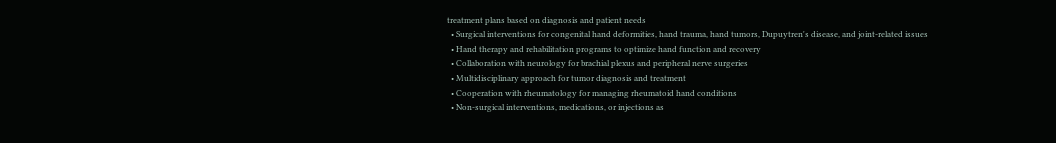treatment plans based on diagnosis and patient needs
  • Surgical interventions for congenital hand deformities, hand trauma, hand tumors, Dupuytren's disease, and joint-related issues
  • Hand therapy and rehabilitation programs to optimize hand function and recovery
  • Collaboration with neurology for brachial plexus and peripheral nerve surgeries
  • Multidisciplinary approach for tumor diagnosis and treatment
  • Cooperation with rheumatology for managing rheumatoid hand conditions
  • Non-surgical interventions, medications, or injections as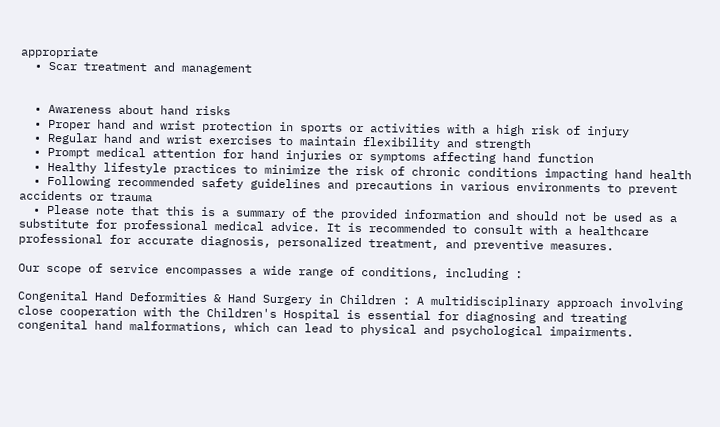appropriate
  • Scar treatment and management


  • Awareness about hand risks
  • Proper hand and wrist protection in sports or activities with a high risk of injury
  • Regular hand and wrist exercises to maintain flexibility and strength
  • Prompt medical attention for hand injuries or symptoms affecting hand function
  • Healthy lifestyle practices to minimize the risk of chronic conditions impacting hand health
  • Following recommended safety guidelines and precautions in various environments to prevent accidents or trauma
  • Please note that this is a summary of the provided information and should not be used as a substitute for professional medical advice. It is recommended to consult with a healthcare professional for accurate diagnosis, personalized treatment, and preventive measures.

Our scope of service encompasses a wide range of conditions, including :

Congenital Hand Deformities & Hand Surgery in Children : A multidisciplinary approach involving close cooperation with the Children's Hospital is essential for diagnosing and treating congenital hand malformations, which can lead to physical and psychological impairments.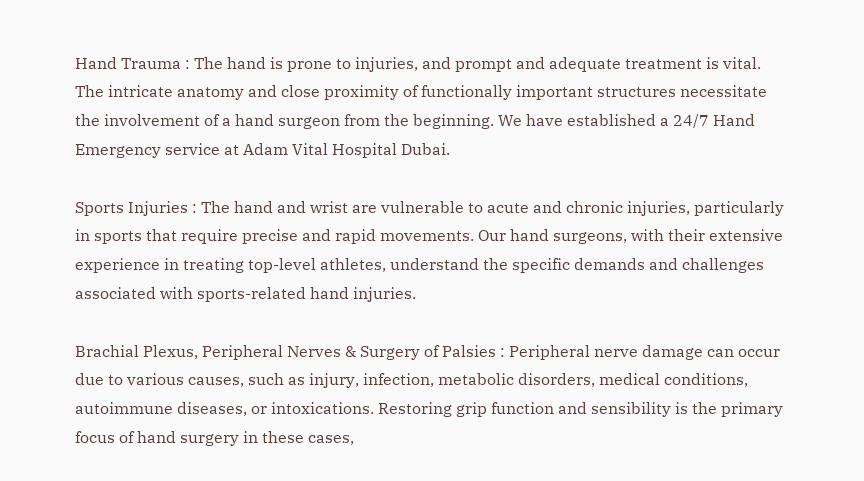Hand Trauma : The hand is prone to injuries, and prompt and adequate treatment is vital. The intricate anatomy and close proximity of functionally important structures necessitate the involvement of a hand surgeon from the beginning. We have established a 24/7 Hand Emergency service at Adam Vital Hospital Dubai.

Sports Injuries : The hand and wrist are vulnerable to acute and chronic injuries, particularly in sports that require precise and rapid movements. Our hand surgeons, with their extensive experience in treating top-level athletes, understand the specific demands and challenges associated with sports-related hand injuries.

Brachial Plexus, Peripheral Nerves & Surgery of Palsies : Peripheral nerve damage can occur due to various causes, such as injury, infection, metabolic disorders, medical conditions, autoimmune diseases, or intoxications. Restoring grip function and sensibility is the primary focus of hand surgery in these cases,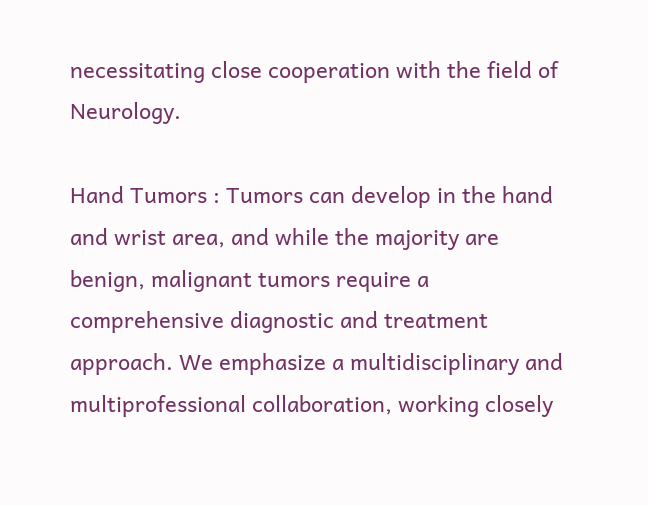necessitating close cooperation with the field of Neurology.

Hand Tumors : Tumors can develop in the hand and wrist area, and while the majority are benign, malignant tumors require a comprehensive diagnostic and treatment approach. We emphasize a multidisciplinary and multiprofessional collaboration, working closely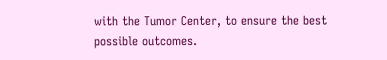with the Tumor Center, to ensure the best possible outcomes.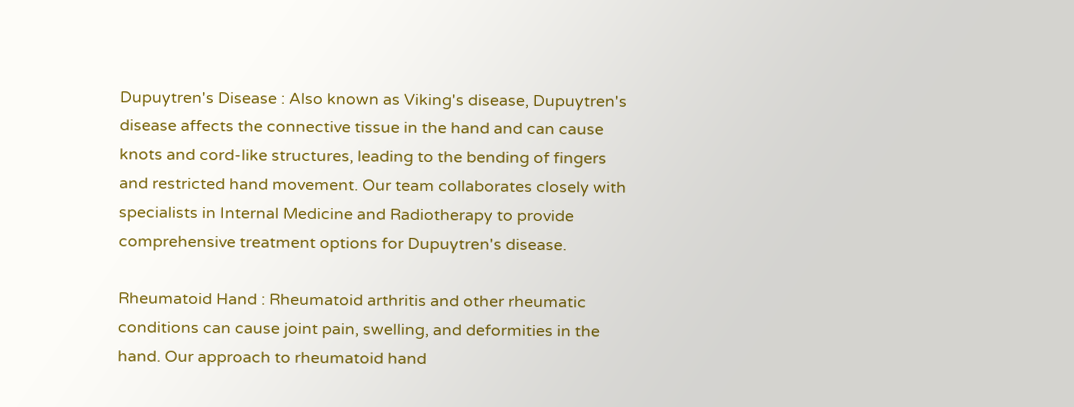Dupuytren's Disease : Also known as Viking's disease, Dupuytren's disease affects the connective tissue in the hand and can cause knots and cord-like structures, leading to the bending of fingers and restricted hand movement. Our team collaborates closely with specialists in Internal Medicine and Radiotherapy to provide comprehensive treatment options for Dupuytren's disease.

Rheumatoid Hand : Rheumatoid arthritis and other rheumatic conditions can cause joint pain, swelling, and deformities in the hand. Our approach to rheumatoid hand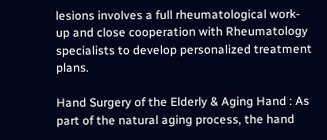lesions involves a full rheumatological work-up and close cooperation with Rheumatology specialists to develop personalized treatment plans.

Hand Surgery of the Elderly & Aging Hand : As part of the natural aging process, the hand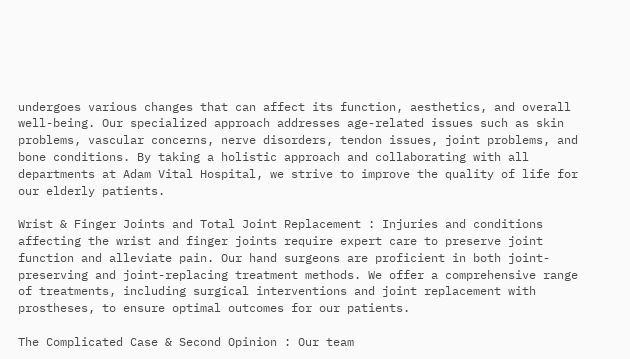undergoes various changes that can affect its function, aesthetics, and overall well-being. Our specialized approach addresses age-related issues such as skin problems, vascular concerns, nerve disorders, tendon issues, joint problems, and bone conditions. By taking a holistic approach and collaborating with all departments at Adam Vital Hospital, we strive to improve the quality of life for our elderly patients.

Wrist & Finger Joints and Total Joint Replacement : Injuries and conditions affecting the wrist and finger joints require expert care to preserve joint function and alleviate pain. Our hand surgeons are proficient in both joint-preserving and joint-replacing treatment methods. We offer a comprehensive range of treatments, including surgical interventions and joint replacement with prostheses, to ensure optimal outcomes for our patients.

The Complicated Case & Second Opinion : Our team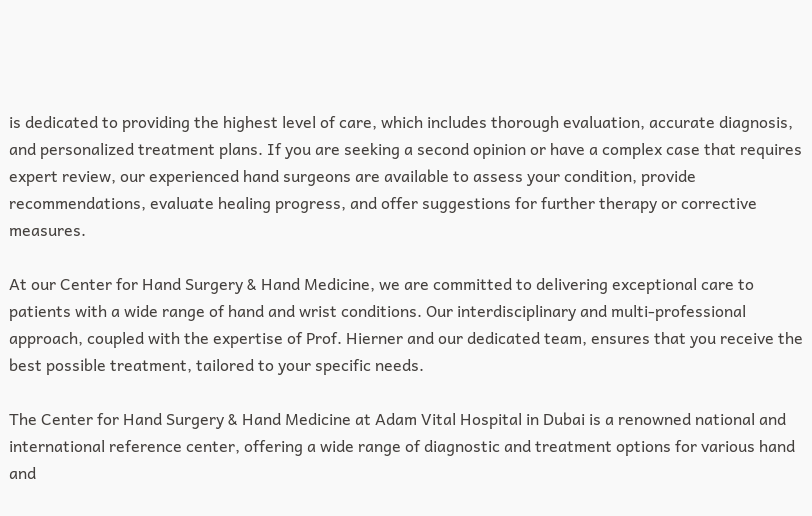is dedicated to providing the highest level of care, which includes thorough evaluation, accurate diagnosis, and personalized treatment plans. If you are seeking a second opinion or have a complex case that requires expert review, our experienced hand surgeons are available to assess your condition, provide recommendations, evaluate healing progress, and offer suggestions for further therapy or corrective measures.

At our Center for Hand Surgery & Hand Medicine, we are committed to delivering exceptional care to patients with a wide range of hand and wrist conditions. Our interdisciplinary and multi-professional approach, coupled with the expertise of Prof. Hierner and our dedicated team, ensures that you receive the best possible treatment, tailored to your specific needs.

The Center for Hand Surgery & Hand Medicine at Adam Vital Hospital in Dubai is a renowned national and international reference center, offering a wide range of diagnostic and treatment options for various hand and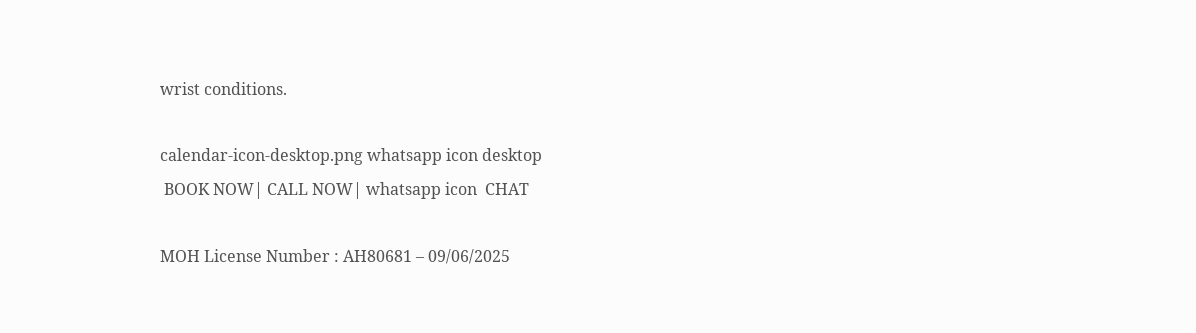wrist conditions.

calendar-icon-desktop.png whatsapp icon desktop
 BOOK NOW| CALL NOW| whatsapp icon  CHAT

MOH License Number : AH80681 – 09/06/2025